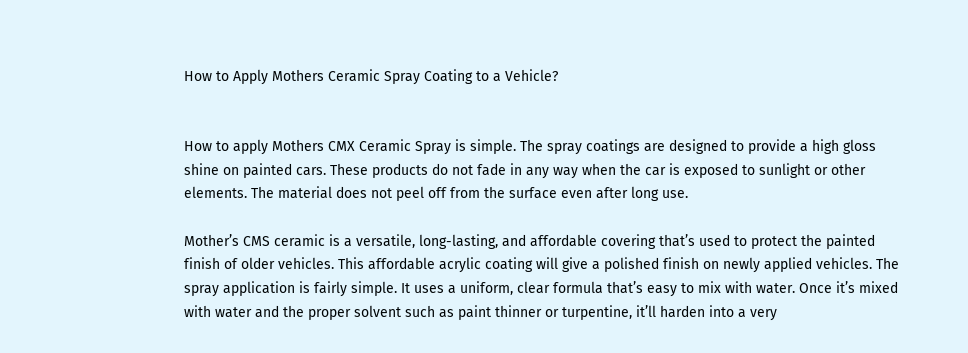How to Apply Mothers Ceramic Spray Coating to a Vehicle?


How to apply Mothers CMX Ceramic Spray is simple. The spray coatings are designed to provide a high gloss shine on painted cars. These products do not fade in any way when the car is exposed to sunlight or other elements. The material does not peel off from the surface even after long use.

Mother’s CMS ceramic is a versatile, long-lasting, and affordable covering that’s used to protect the painted finish of older vehicles. This affordable acrylic coating will give a polished finish on newly applied vehicles. The spray application is fairly simple. It uses a uniform, clear formula that’s easy to mix with water. Once it’s mixed with water and the proper solvent such as paint thinner or turpentine, it’ll harden into a very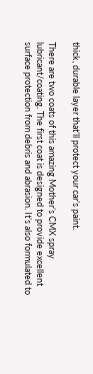thick, durable layer that’ll protect your car’s paint.

There are two coats of this amazing Mother’s CMX spray lubricant/coating. The first coat is designed to provide excellent surface protection from debris and abrasion. It’s also formulated to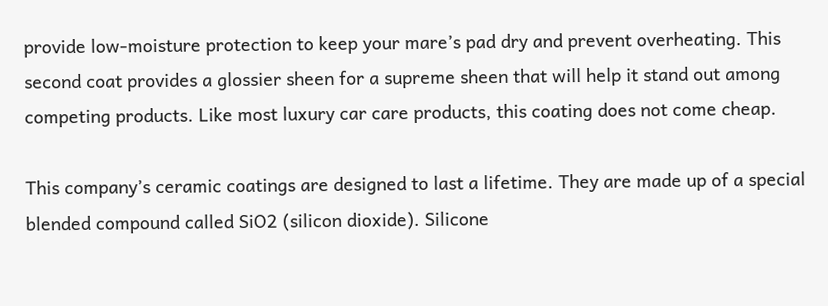provide low-moisture protection to keep your mare’s pad dry and prevent overheating. This second coat provides a glossier sheen for a supreme sheen that will help it stand out among competing products. Like most luxury car care products, this coating does not come cheap.

This company’s ceramic coatings are designed to last a lifetime. They are made up of a special blended compound called SiO2 (silicon dioxide). Silicone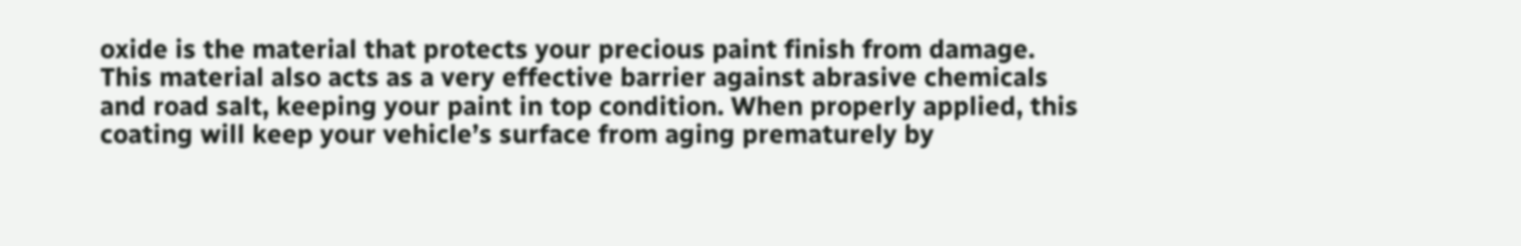oxide is the material that protects your precious paint finish from damage. This material also acts as a very effective barrier against abrasive chemicals and road salt, keeping your paint in top condition. When properly applied, this coating will keep your vehicle’s surface from aging prematurely by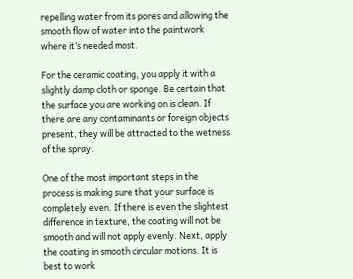repelling water from its pores and allowing the smooth flow of water into the paintwork where it’s needed most.

For the ceramic coating, you apply it with a slightly damp cloth or sponge. Be certain that the surface you are working on is clean. If there are any contaminants or foreign objects present, they will be attracted to the wetness of the spray.

One of the most important steps in the process is making sure that your surface is completely even. If there is even the slightest difference in texture, the coating will not be smooth and will not apply evenly. Next, apply the coating in smooth circular motions. It is best to work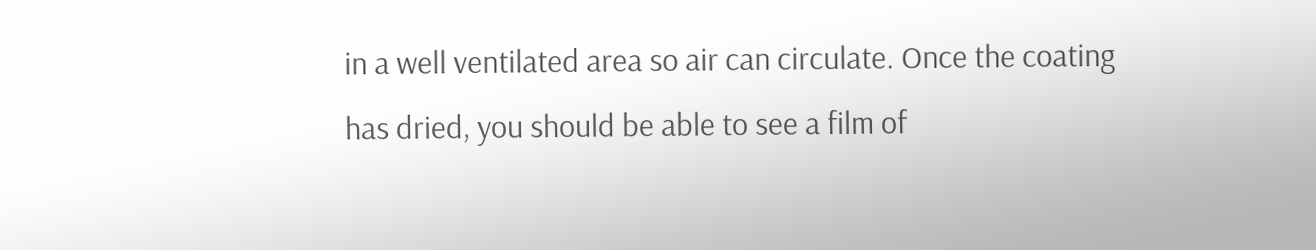in a well ventilated area so air can circulate. Once the coating has dried, you should be able to see a film of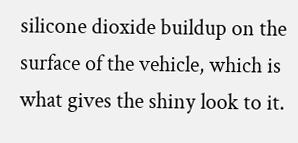silicone dioxide buildup on the surface of the vehicle, which is what gives the shiny look to it.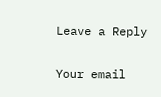Leave a Reply

Your email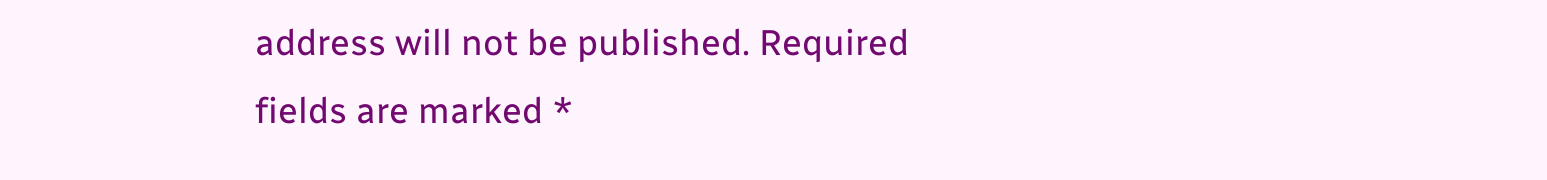address will not be published. Required fields are marked *